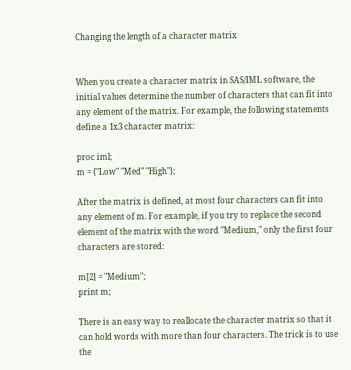Changing the length of a character matrix


When you create a character matrix in SAS/IML software, the initial values determine the number of characters that can fit into any element of the matrix. For example, the following statements define a 1x3 character matrix:

proc iml;
m = {"Low" "Med" "High"};

After the matrix is defined, at most four characters can fit into any element of m. For example, if you try to replace the second element of the matrix with the word "Medium," only the first four characters are stored:

m[2] = "Medium";
print m;

There is an easy way to reallocate the character matrix so that it can hold words with more than four characters. The trick is to use the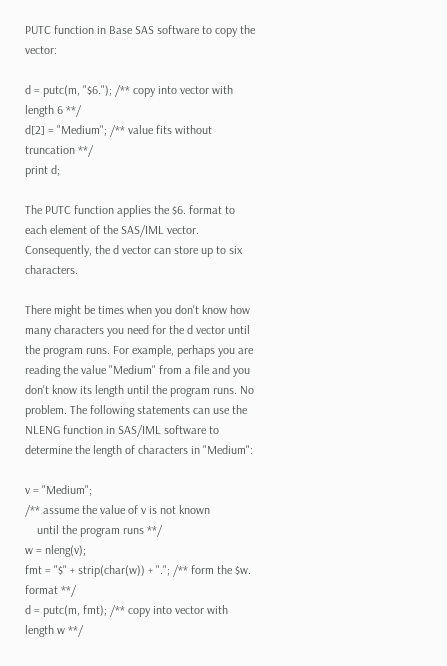PUTC function in Base SAS software to copy the vector:

d = putc(m, "$6."); /** copy into vector with length 6 **/
d[2] = "Medium"; /** value fits without truncation **/
print d;

The PUTC function applies the $6. format to each element of the SAS/IML vector. Consequently, the d vector can store up to six characters.

There might be times when you don't know how many characters you need for the d vector until the program runs. For example, perhaps you are reading the value "Medium" from a file and you don't know its length until the program runs. No problem. The following statements can use the NLENG function in SAS/IML software to determine the length of characters in "Medium":

v = "Medium";
/** assume the value of v is not known
    until the program runs **/
w = nleng(v);
fmt = "$" + strip(char(w)) + "."; /** form the $w. format **/
d = putc(m, fmt); /** copy into vector with length w **/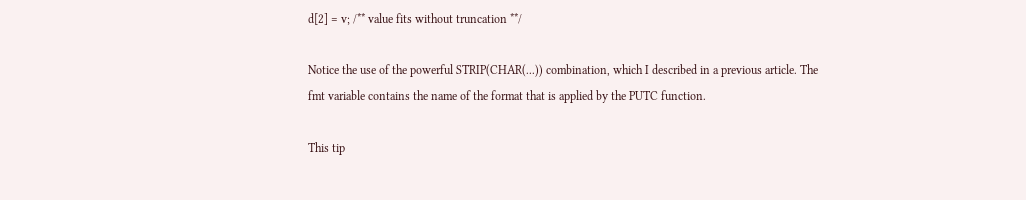d[2] = v; /** value fits without truncation **/

Notice the use of the powerful STRIP(CHAR(...)) combination, which I described in a previous article. The fmt variable contains the name of the format that is applied by the PUTC function.

This tip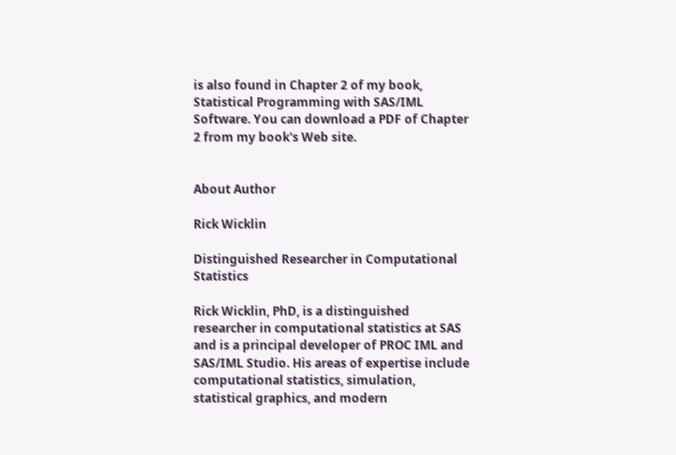is also found in Chapter 2 of my book, Statistical Programming with SAS/IML Software. You can download a PDF of Chapter 2 from my book's Web site.


About Author

Rick Wicklin

Distinguished Researcher in Computational Statistics

Rick Wicklin, PhD, is a distinguished researcher in computational statistics at SAS and is a principal developer of PROC IML and SAS/IML Studio. His areas of expertise include computational statistics, simulation, statistical graphics, and modern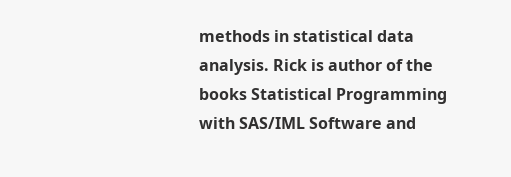methods in statistical data analysis. Rick is author of the books Statistical Programming with SAS/IML Software and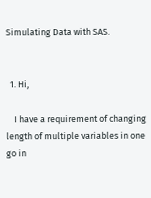Simulating Data with SAS.


  1. Hi,

    I have a requirement of changing length of multiple variables in one go in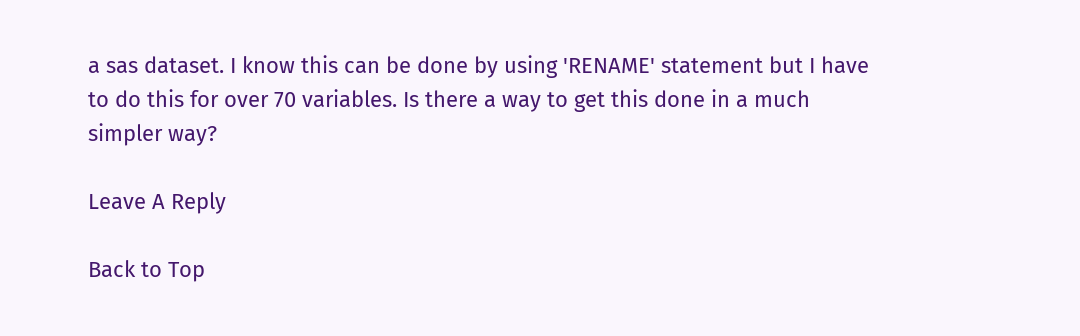a sas dataset. I know this can be done by using 'RENAME' statement but I have to do this for over 70 variables. Is there a way to get this done in a much simpler way?

Leave A Reply

Back to Top